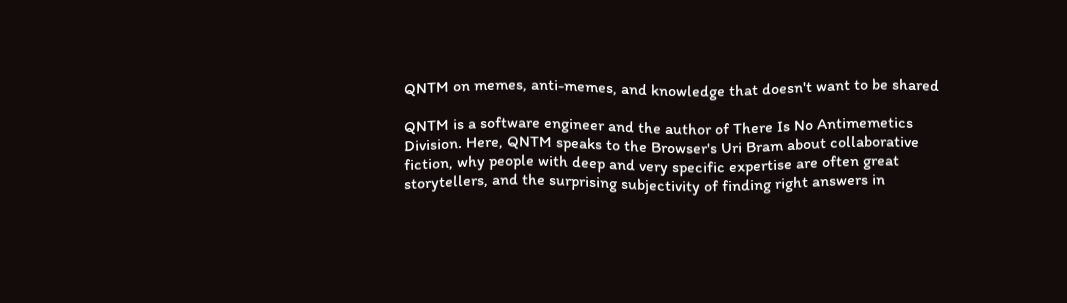QNTM on memes, anti-memes, and knowledge that doesn't want to be shared

QNTM is a software engineer and the author of There Is No Antimemetics Division. Here, QNTM speaks to the Browser's Uri Bram about collaborative fiction, why people with deep and very specific expertise are often great storytellers, and the surprising subjectivity of finding right answers in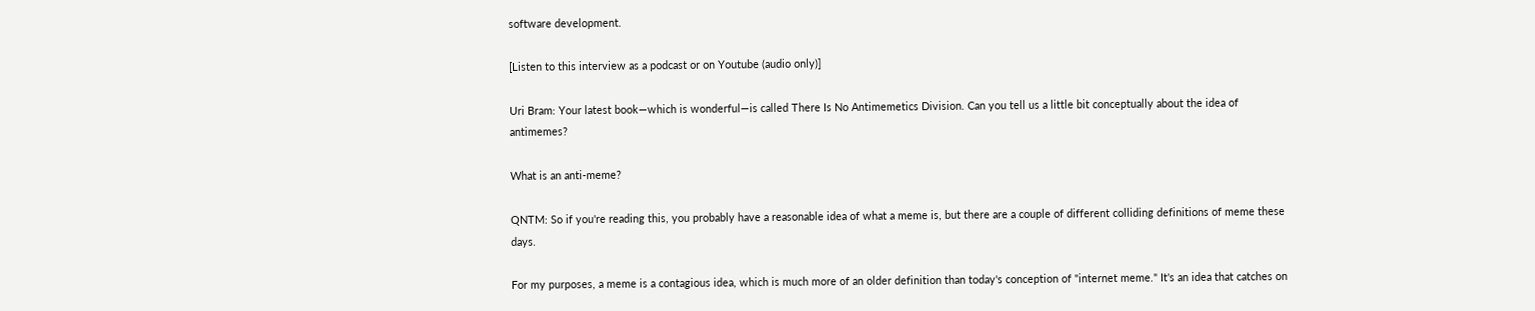software development.

[Listen to this interview as a podcast or on Youtube (audio only)]

Uri Bram: Your latest book—which is wonderful—is called There Is No Antimemetics Division. Can you tell us a little bit conceptually about the idea of antimemes?

What is an anti-meme?

QNTM: So if you're reading this, you probably have a reasonable idea of what a meme is, but there are a couple of different colliding definitions of meme these days.

For my purposes, a meme is a contagious idea, which is much more of an older definition than today's conception of "internet meme." It's an idea that catches on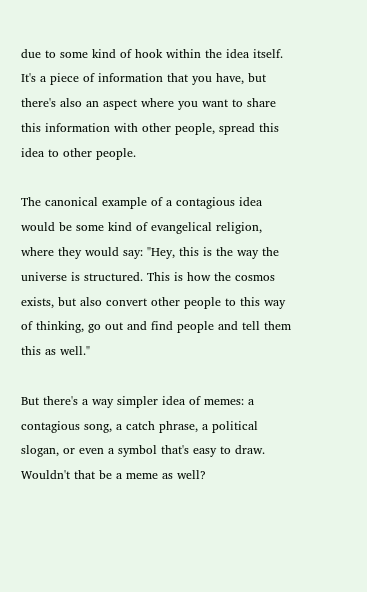due to some kind of hook within the idea itself. It's a piece of information that you have, but there's also an aspect where you want to share this information with other people, spread this idea to other people.

The canonical example of a contagious idea would be some kind of evangelical religion, where they would say: "Hey, this is the way the universe is structured. This is how the cosmos exists, but also convert other people to this way of thinking, go out and find people and tell them this as well."

But there's a way simpler idea of memes: a contagious song, a catch phrase, a political slogan, or even a symbol that's easy to draw. Wouldn't that be a meme as well?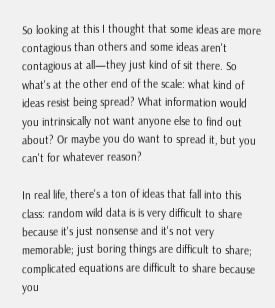So looking at this I thought that some ideas are more contagious than others and some ideas aren't contagious at all—they just kind of sit there. So what's at the other end of the scale: what kind of ideas resist being spread? What information would you intrinsically not want anyone else to find out about? Or maybe you do want to spread it, but you can't for whatever reason?

In real life, there's a ton of ideas that fall into this class: random wild data is is very difficult to share because it's just nonsense and it's not very memorable; just boring things are difficult to share; complicated equations are difficult to share because you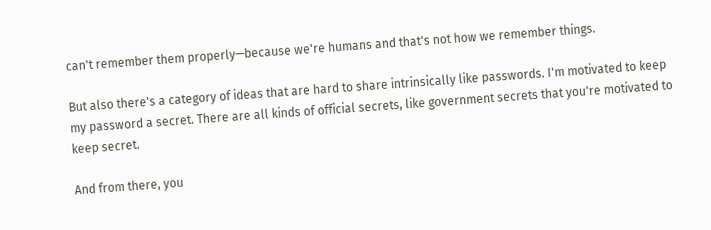can't remember them properly—because we're humans and that's not how we remember things.

But also there's a category of ideas that are hard to share intrinsically like passwords. I'm motivated to keep my password a secret. There are all kinds of official secrets, like government secrets that you're motivated to keep secret.

And from there, you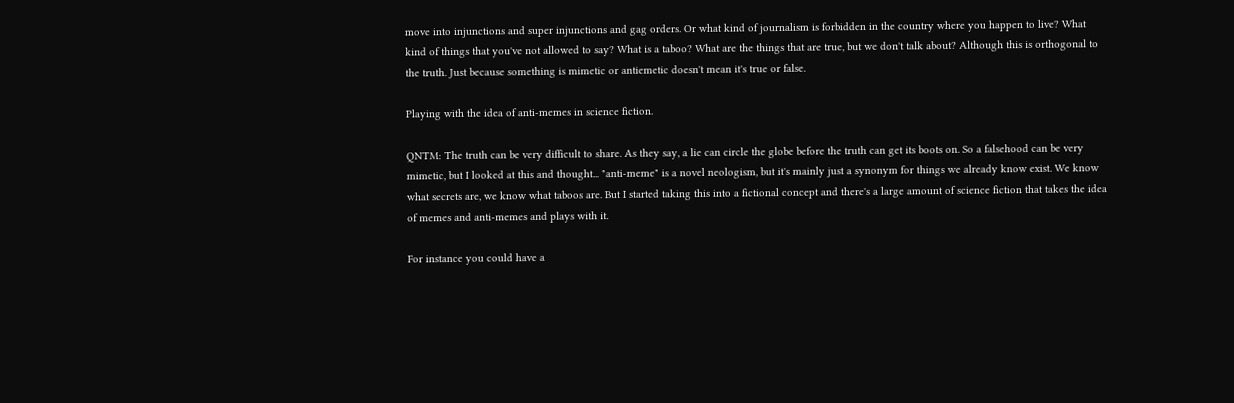move into injunctions and super injunctions and gag orders. Or what kind of journalism is forbidden in the country where you happen to live? What kind of things that you've not allowed to say? What is a taboo? What are the things that are true, but we don't talk about? Although this is orthogonal to the truth. Just because something is mimetic or antiemetic doesn't mean it's true or false.

Playing with the idea of anti-memes in science fiction.

QNTM: The truth can be very difficult to share. As they say, a lie can circle the globe before the truth can get its boots on. So a falsehood can be very mimetic, but I looked at this and thought... "anti-meme" is a novel neologism, but it's mainly just a synonym for things we already know exist. We know what secrets are, we know what taboos are. But I started taking this into a fictional concept and there's a large amount of science fiction that takes the idea of memes and anti-memes and plays with it.

For instance you could have a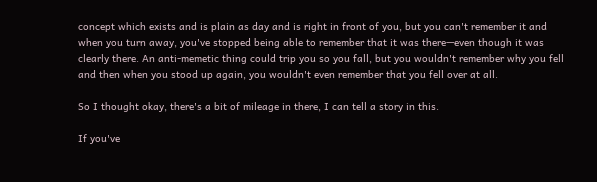concept which exists and is plain as day and is right in front of you, but you can't remember it and when you turn away, you've stopped being able to remember that it was there—even though it was clearly there. An anti-memetic thing could trip you so you fall, but you wouldn't remember why you fell and then when you stood up again, you wouldn't even remember that you fell over at all.

So I thought okay, there's a bit of mileage in there, I can tell a story in this.

If you've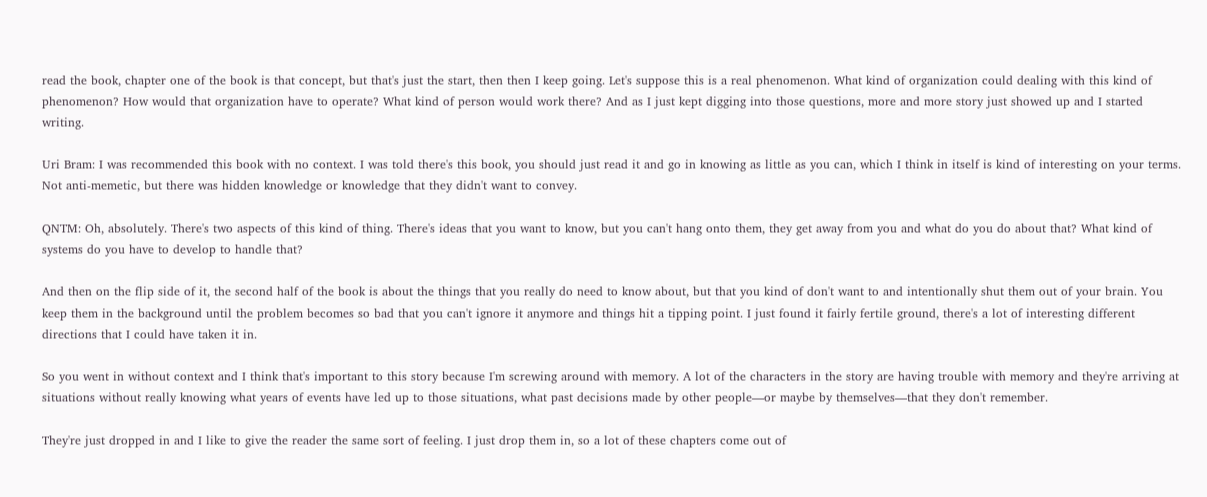read the book, chapter one of the book is that concept, but that's just the start, then then I keep going. Let's suppose this is a real phenomenon. What kind of organization could dealing with this kind of phenomenon? How would that organization have to operate? What kind of person would work there? And as I just kept digging into those questions, more and more story just showed up and I started writing.

Uri Bram: I was recommended this book with no context. I was told there's this book, you should just read it and go in knowing as little as you can, which I think in itself is kind of interesting on your terms. Not anti-memetic, but there was hidden knowledge or knowledge that they didn't want to convey.

QNTM: Oh, absolutely. There's two aspects of this kind of thing. There's ideas that you want to know, but you can't hang onto them, they get away from you and what do you do about that? What kind of systems do you have to develop to handle that?

And then on the flip side of it, the second half of the book is about the things that you really do need to know about, but that you kind of don't want to and intentionally shut them out of your brain. You keep them in the background until the problem becomes so bad that you can't ignore it anymore and things hit a tipping point. I just found it fairly fertile ground, there's a lot of interesting different directions that I could have taken it in.

So you went in without context and I think that's important to this story because I'm screwing around with memory. A lot of the characters in the story are having trouble with memory and they're arriving at situations without really knowing what years of events have led up to those situations, what past decisions made by other people—or maybe by themselves—that they don't remember.

They're just dropped in and I like to give the reader the same sort of feeling. I just drop them in, so a lot of these chapters come out of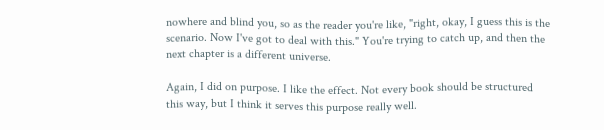nowhere and blind you, so as the reader you're like, "right, okay, I guess this is the scenario. Now I've got to deal with this." You're trying to catch up, and then the next chapter is a different universe.

Again, I did on purpose. I like the effect. Not every book should be structured this way, but I think it serves this purpose really well.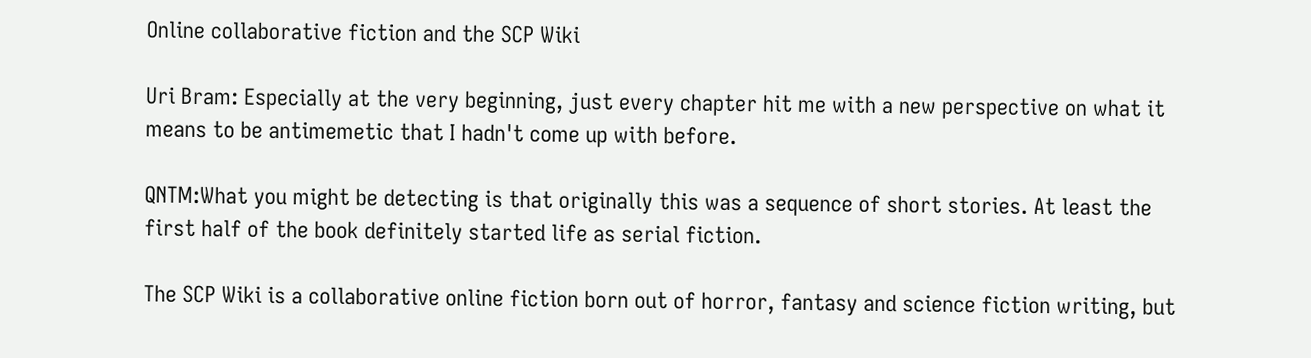Online collaborative fiction and the SCP Wiki

Uri Bram: Especially at the very beginning, just every chapter hit me with a new perspective on what it means to be antimemetic that I hadn't come up with before.

QNTM:What you might be detecting is that originally this was a sequence of short stories. At least the first half of the book definitely started life as serial fiction.

The SCP Wiki is a collaborative online fiction born out of horror, fantasy and science fiction writing, but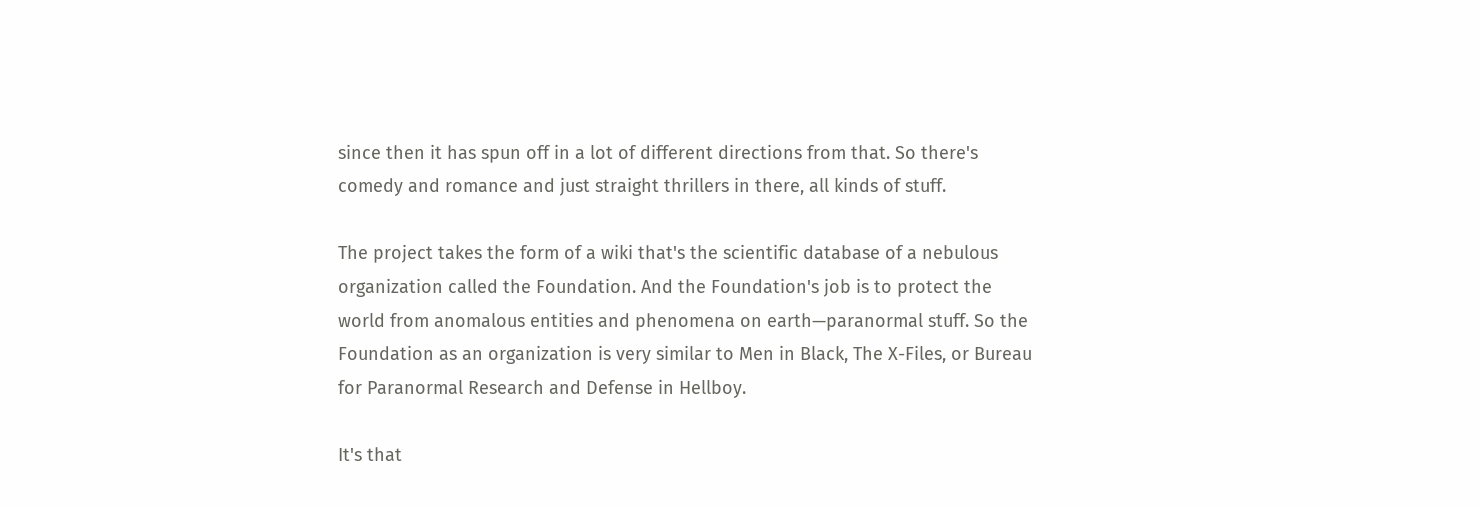since then it has spun off in a lot of different directions from that. So there's comedy and romance and just straight thrillers in there, all kinds of stuff.

The project takes the form of a wiki that's the scientific database of a nebulous organization called the Foundation. And the Foundation's job is to protect the world from anomalous entities and phenomena on earth—paranormal stuff. So the Foundation as an organization is very similar to Men in Black, The X-Files, or Bureau for Paranormal Research and Defense in Hellboy.

It's that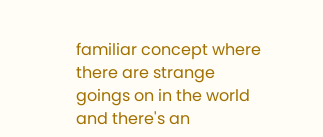familiar concept where there are strange goings on in the world and there's an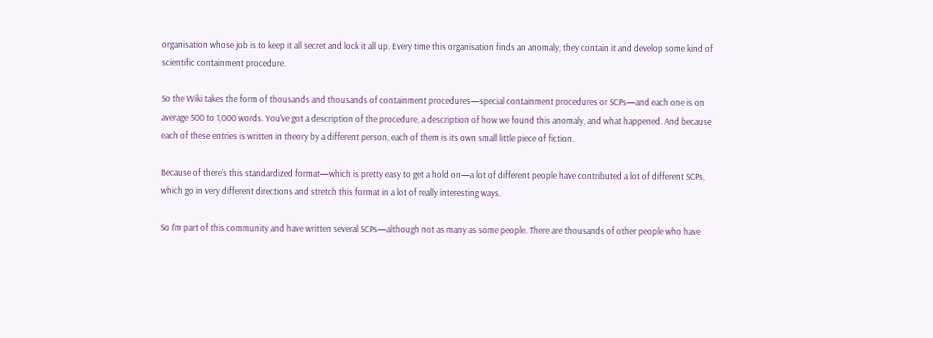organisation whose job is to keep it all secret and lock it all up. Every time this organisation finds an anomaly, they contain it and develop some kind of scientific containment procedure.

So the Wiki takes the form of thousands and thousands of containment procedures—special containment procedures or SCPs—and each one is on average 500 to 1,000 words. You've got a description of the procedure, a description of how we found this anomaly, and what happened. And because each of these entries is written in theory by a different person, each of them is its own small little piece of fiction.

Because of there's this standardized format—which is pretty easy to get a hold on—a lot of different people have contributed a lot of different SCPs, which go in very different directions and stretch this format in a lot of really interesting ways.

So I'm part of this community and have written several SCPs—although not as many as some people. There are thousands of other people who have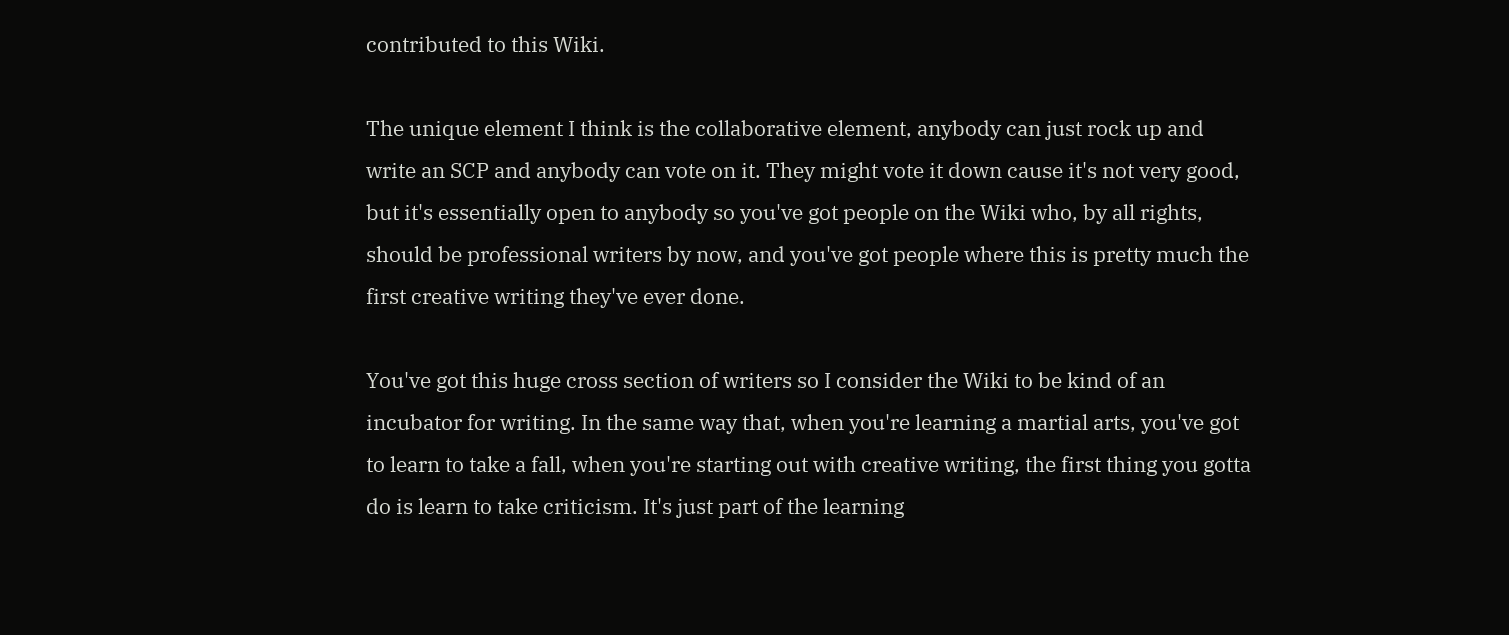contributed to this Wiki.

The unique element I think is the collaborative element, anybody can just rock up and write an SCP and anybody can vote on it. They might vote it down cause it's not very good, but it's essentially open to anybody so you've got people on the Wiki who, by all rights, should be professional writers by now, and you've got people where this is pretty much the first creative writing they've ever done.

You've got this huge cross section of writers so I consider the Wiki to be kind of an incubator for writing. In the same way that, when you're learning a martial arts, you've got to learn to take a fall, when you're starting out with creative writing, the first thing you gotta do is learn to take criticism. It's just part of the learning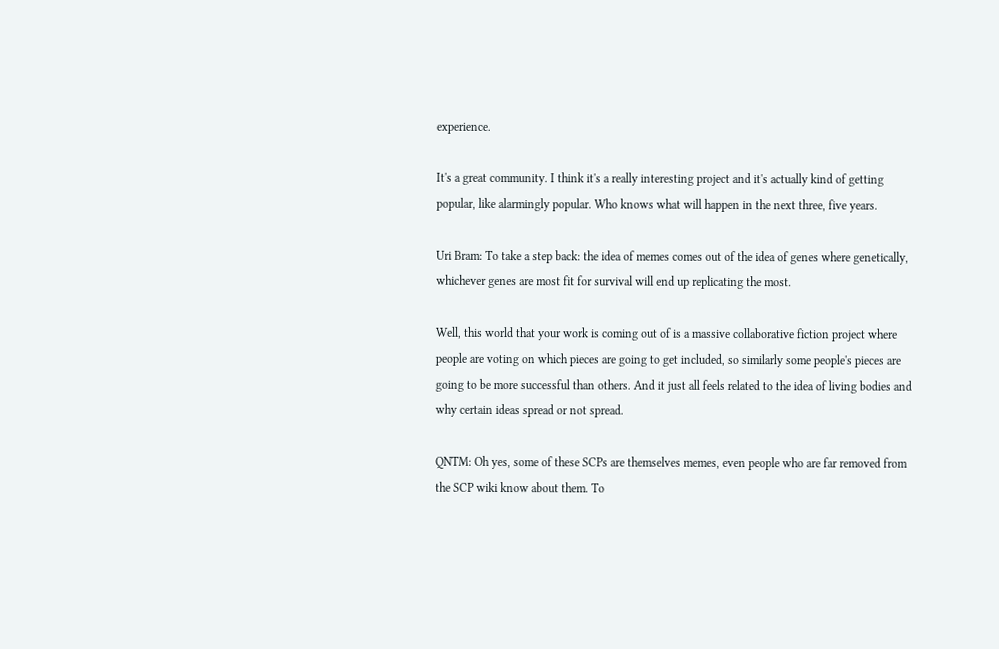experience.

It's a great community. I think it's a really interesting project and it's actually kind of getting popular, like alarmingly popular. Who knows what will happen in the next three, five years.

Uri Bram: To take a step back: the idea of memes comes out of the idea of genes where genetically, whichever genes are most fit for survival will end up replicating the most.

Well, this world that your work is coming out of is a massive collaborative fiction project where people are voting on which pieces are going to get included, so similarly some people's pieces are going to be more successful than others. And it just all feels related to the idea of living bodies and why certain ideas spread or not spread.

QNTM: Oh yes, some of these SCPs are themselves memes, even people who are far removed from the SCP wiki know about them. To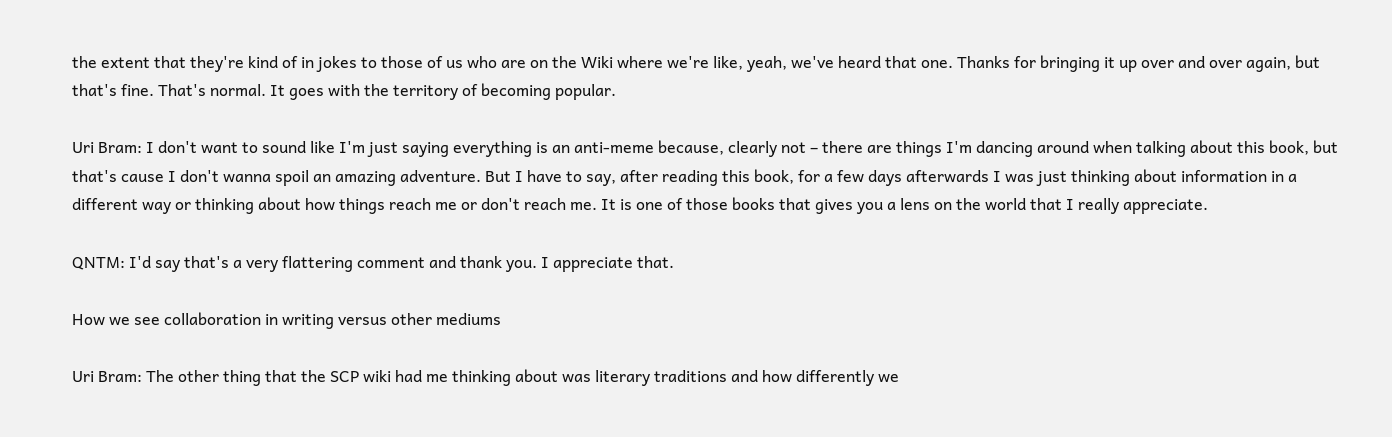the extent that they're kind of in jokes to those of us who are on the Wiki where we're like, yeah, we've heard that one. Thanks for bringing it up over and over again, but that's fine. That's normal. It goes with the territory of becoming popular.

Uri Bram: I don't want to sound like I'm just saying everything is an anti-meme because, clearly not – there are things I'm dancing around when talking about this book, but that's cause I don't wanna spoil an amazing adventure. But I have to say, after reading this book, for a few days afterwards I was just thinking about information in a different way or thinking about how things reach me or don't reach me. It is one of those books that gives you a lens on the world that I really appreciate.

QNTM: I'd say that's a very flattering comment and thank you. I appreciate that.

How we see collaboration in writing versus other mediums

Uri Bram: The other thing that the SCP wiki had me thinking about was literary traditions and how differently we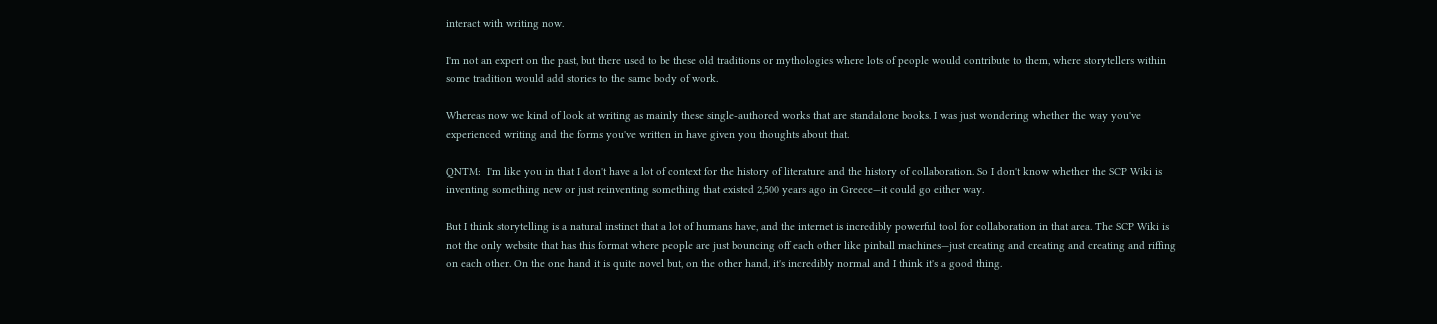interact with writing now.

I'm not an expert on the past, but there used to be these old traditions or mythologies where lots of people would contribute to them, where storytellers within some tradition would add stories to the same body of work.

Whereas now we kind of look at writing as mainly these single-authored works that are standalone books. I was just wondering whether the way you've experienced writing and the forms you've written in have given you thoughts about that.

QNTM:  I'm like you in that I don't have a lot of context for the history of literature and the history of collaboration. So I don't know whether the SCP Wiki is inventing something new or just reinventing something that existed 2,500 years ago in Greece—it could go either way.

But I think storytelling is a natural instinct that a lot of humans have, and the internet is incredibly powerful tool for collaboration in that area. The SCP Wiki is not the only website that has this format where people are just bouncing off each other like pinball machines—just creating and creating and creating and riffing on each other. On the one hand it is quite novel but, on the other hand, it's incredibly normal and I think it's a good thing.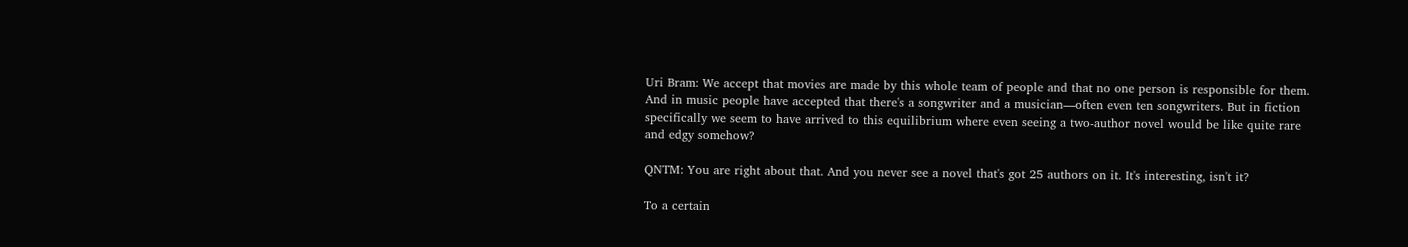Uri Bram: We accept that movies are made by this whole team of people and that no one person is responsible for them. And in music people have accepted that there's a songwriter and a musician—often even ten songwriters. But in fiction specifically we seem to have arrived to this equilibrium where even seeing a two-author novel would be like quite rare and edgy somehow?

QNTM: You are right about that. And you never see a novel that's got 25 authors on it. It's interesting, isn't it?

To a certain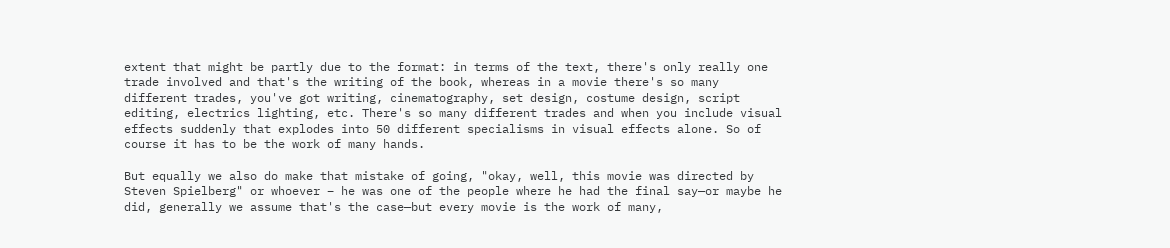extent that might be partly due to the format: in terms of the text, there's only really one trade involved and that's the writing of the book, whereas in a movie there's so many different trades, you've got writing, cinematography, set design, costume design, script editing, electrics lighting, etc. There's so many different trades and when you include visual effects suddenly that explodes into 50 different specialisms in visual effects alone. So of course it has to be the work of many hands.

But equally we also do make that mistake of going, "okay, well, this movie was directed by Steven Spielberg" or whoever – he was one of the people where he had the final say—or maybe he did, generally we assume that's the case—but every movie is the work of many,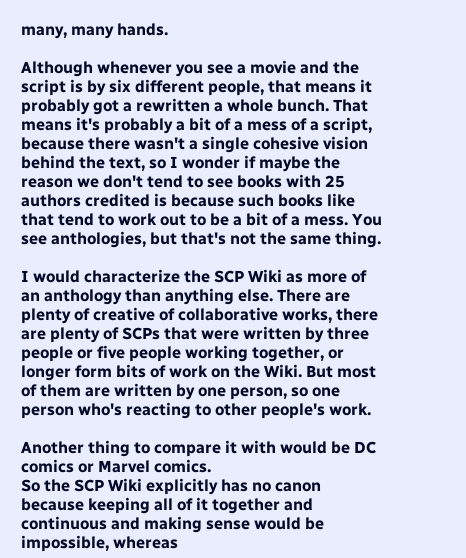many, many hands.

Although whenever you see a movie and the script is by six different people, that means it probably got a rewritten a whole bunch. That means it's probably a bit of a mess of a script, because there wasn't a single cohesive vision behind the text, so I wonder if maybe the reason we don't tend to see books with 25 authors credited is because such books like that tend to work out to be a bit of a mess. You see anthologies, but that's not the same thing.

I would characterize the SCP Wiki as more of an anthology than anything else. There are plenty of creative of collaborative works, there are plenty of SCPs that were written by three people or five people working together, or longer form bits of work on the Wiki. But most of them are written by one person, so one person who's reacting to other people's work.

Another thing to compare it with would be DC comics or Marvel comics.
So the SCP Wiki explicitly has no canon because keeping all of it together and continuous and making sense would be impossible, whereas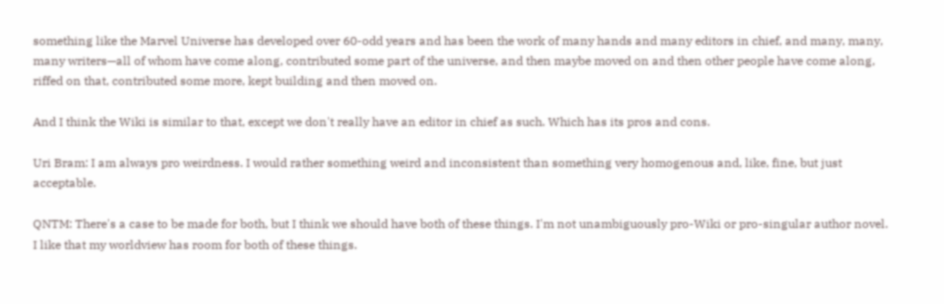something like the Marvel Universe has developed over 60-odd years and has been the work of many hands and many editors in chief, and many, many, many writers—all of whom have come along, contributed some part of the universe, and then maybe moved on and then other people have come along, riffed on that, contributed some more, kept building and then moved on.

And I think the Wiki is similar to that, except we don't really have an editor in chief as such. Which has its pros and cons.

Uri Bram: I am always pro weirdness. I would rather something weird and inconsistent than something very homogenous and, like, fine, but just acceptable.

QNTM: There's a case to be made for both, but I think we should have both of these things. I'm not unambiguously pro-Wiki or pro-singular author novel. I like that my worldview has room for both of these things.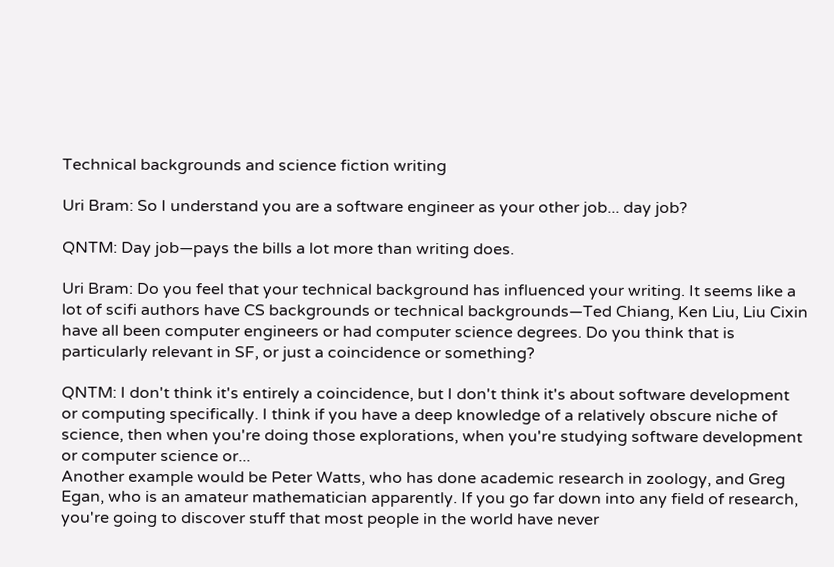Technical backgrounds and science fiction writing

Uri Bram: So I understand you are a software engineer as your other job... day job?

QNTM: Day job—pays the bills a lot more than writing does.

Uri Bram: Do you feel that your technical background has influenced your writing. It seems like a lot of scifi authors have CS backgrounds or technical backgrounds—Ted Chiang, Ken Liu, Liu Cixin have all been computer engineers or had computer science degrees. Do you think that is particularly relevant in SF, or just a coincidence or something?

QNTM: I don't think it's entirely a coincidence, but I don't think it's about software development or computing specifically. I think if you have a deep knowledge of a relatively obscure niche of science, then when you're doing those explorations, when you're studying software development or computer science or...
Another example would be Peter Watts, who has done academic research in zoology, and Greg Egan, who is an amateur mathematician apparently. If you go far down into any field of research, you're going to discover stuff that most people in the world have never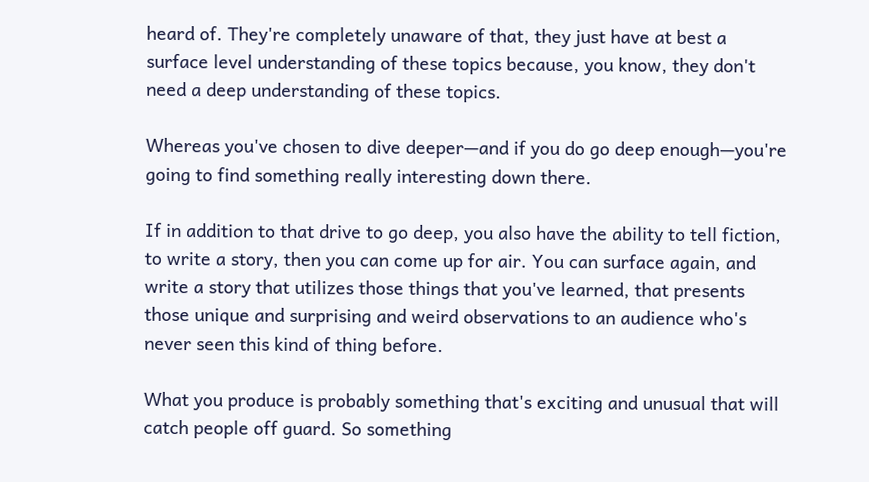heard of. They're completely unaware of that, they just have at best a surface level understanding of these topics because, you know, they don't need a deep understanding of these topics.

Whereas you've chosen to dive deeper—and if you do go deep enough—you're going to find something really interesting down there.

If in addition to that drive to go deep, you also have the ability to tell fiction, to write a story, then you can come up for air. You can surface again, and write a story that utilizes those things that you've learned, that presents those unique and surprising and weird observations to an audience who's never seen this kind of thing before.

What you produce is probably something that's exciting and unusual that will catch people off guard. So something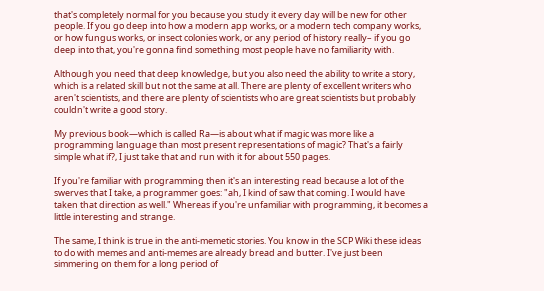that's completely normal for you because you study it every day will be new for other people. If you go deep into how a modern app works, or a modern tech company works, or how fungus works, or insect colonies work, or any period of history really– if you go deep into that, you're gonna find something most people have no familiarity with.

Although you need that deep knowledge, but you also need the ability to write a story, which is a related skill but not the same at all. There are plenty of excellent writers who aren't scientists, and there are plenty of scientists who are great scientists but probably couldn't write a good story.

My previous book—which is called Ra—is about what if magic was more like a programming language than most present representations of magic? That's a fairly simple what if?, I just take that and run with it for about 550 pages.

If you're familiar with programming then it's an interesting read because a lot of the swerves that I take, a programmer goes: "ah, I kind of saw that coming. I would have taken that direction as well." Whereas if you're unfamiliar with programming, it becomes a little interesting and strange.

The same, I think is true in the anti-memetic stories. You know in the SCP Wiki these ideas to do with memes and anti-memes are already bread and butter. I've just been simmering on them for a long period of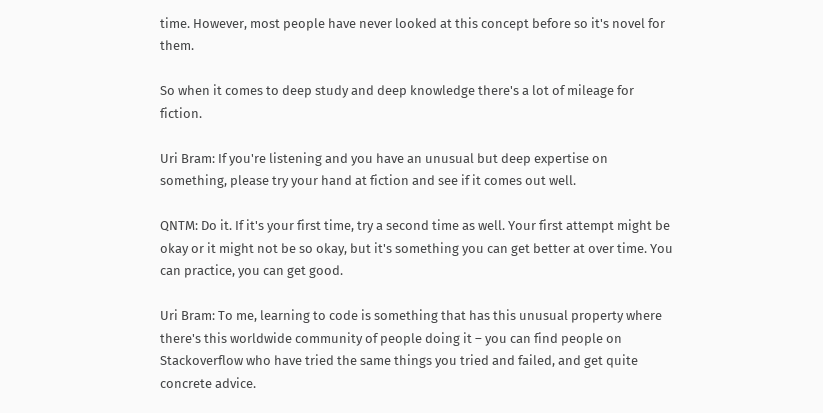time. However, most people have never looked at this concept before so it's novel for them.

So when it comes to deep study and deep knowledge there's a lot of mileage for fiction.

Uri Bram: If you're listening and you have an unusual but deep expertise on something, please try your hand at fiction and see if it comes out well.

QNTM: Do it. If it's your first time, try a second time as well. Your first attempt might be okay or it might not be so okay, but it's something you can get better at over time. You can practice, you can get good.

Uri Bram: To me, learning to code is something that has this unusual property where there's this worldwide community of people doing it – you can find people on Stackoverflow who have tried the same things you tried and failed, and get quite concrete advice.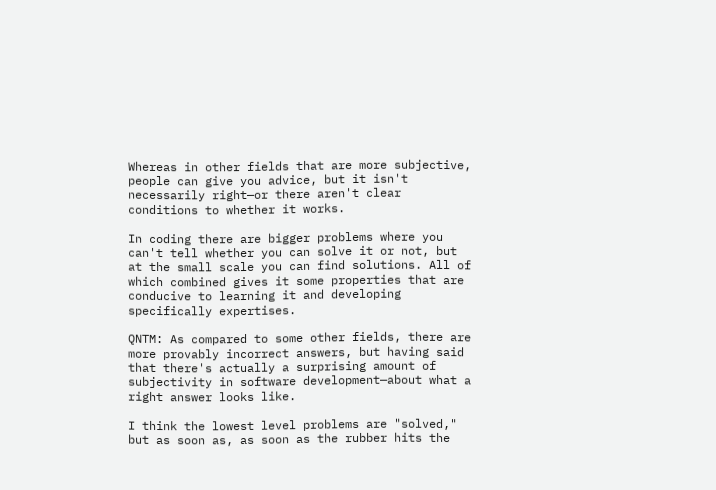Whereas in other fields that are more subjective, people can give you advice, but it isn't necessarily right—or there aren't clear conditions to whether it works.

In coding there are bigger problems where you can't tell whether you can solve it or not, but at the small scale you can find solutions. All of which combined gives it some properties that are conducive to learning it and developing specifically expertises.

QNTM: As compared to some other fields, there are more provably incorrect answers, but having said that there's actually a surprising amount of subjectivity in software development—about what a right answer looks like.

I think the lowest level problems are "solved," but as soon as, as soon as the rubber hits the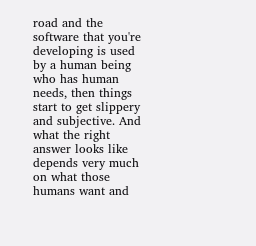road and the software that you're developing is used by a human being who has human needs, then things start to get slippery and subjective. And what the right answer looks like depends very much on what those humans want and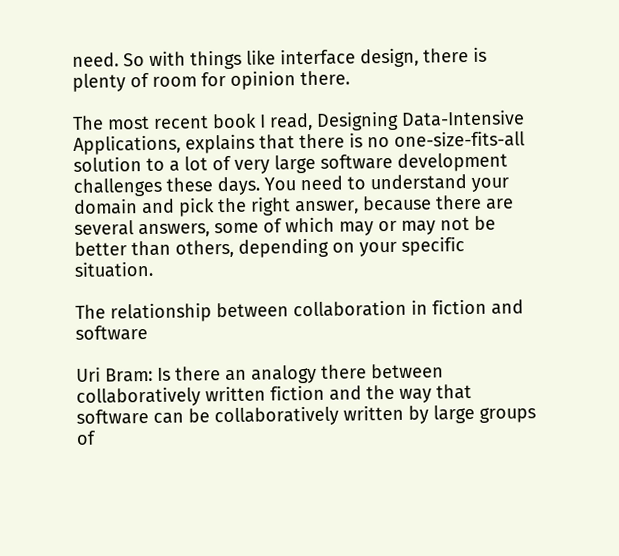need. So with things like interface design, there is plenty of room for opinion there.

The most recent book I read, Designing Data-Intensive Applications, explains that there is no one-size-fits-all solution to a lot of very large software development challenges these days. You need to understand your domain and pick the right answer, because there are several answers, some of which may or may not be better than others, depending on your specific situation.

The relationship between collaboration in fiction and software

Uri Bram: Is there an analogy there between collaboratively written fiction and the way that software can be collaboratively written by large groups of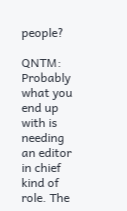people?

QNTM: Probably what you end up with is needing an editor in chief kind of role. The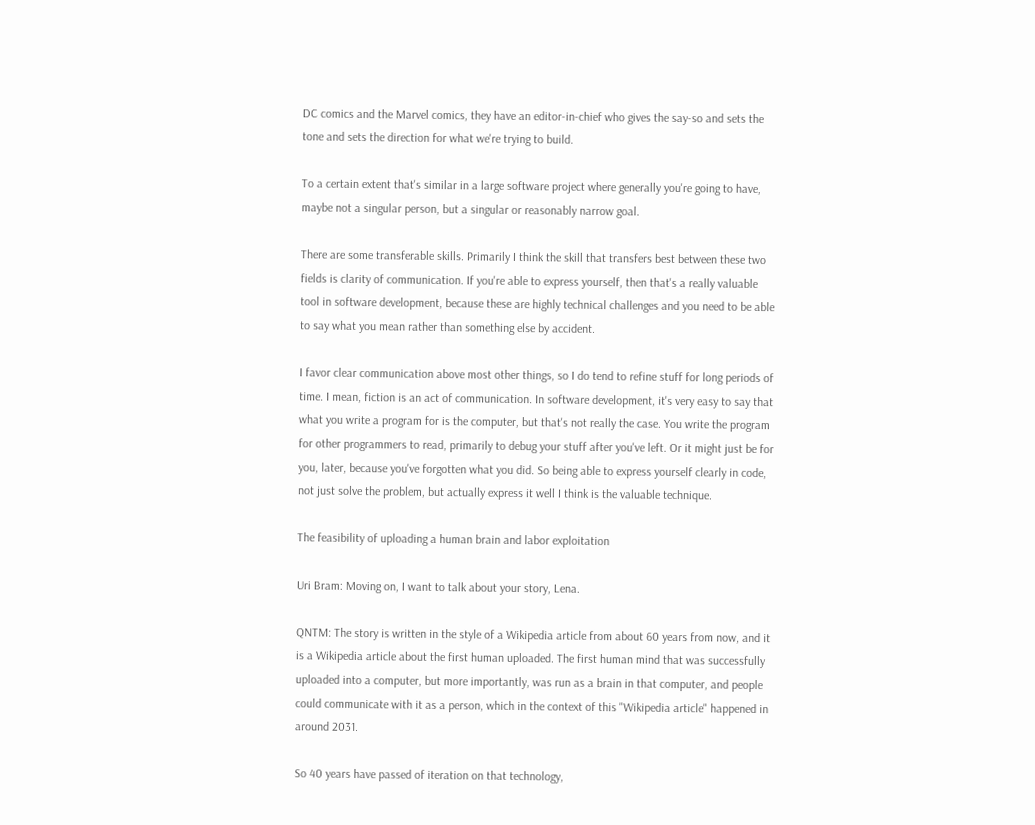DC comics and the Marvel comics, they have an editor-in-chief who gives the say-so and sets the tone and sets the direction for what we're trying to build.

To a certain extent that's similar in a large software project where generally you're going to have, maybe not a singular person, but a singular or reasonably narrow goal.

There are some transferable skills. Primarily I think the skill that transfers best between these two fields is clarity of communication. If you're able to express yourself, then that's a really valuable tool in software development, because these are highly technical challenges and you need to be able to say what you mean rather than something else by accident.

I favor clear communication above most other things, so I do tend to refine stuff for long periods of time. I mean, fiction is an act of communication. In software development, it's very easy to say that what you write a program for is the computer, but that's not really the case. You write the program for other programmers to read, primarily to debug your stuff after you've left. Or it might just be for you, later, because you've forgotten what you did. So being able to express yourself clearly in code, not just solve the problem, but actually express it well I think is the valuable technique.

The feasibility of uploading a human brain and labor exploitation

Uri Bram: Moving on, I want to talk about your story, Lena.

QNTM: The story is written in the style of a Wikipedia article from about 60 years from now, and it is a Wikipedia article about the first human uploaded. The first human mind that was successfully uploaded into a computer, but more importantly, was run as a brain in that computer, and people could communicate with it as a person, which in the context of this "Wikipedia article" happened in around 2031.

So 40 years have passed of iteration on that technology,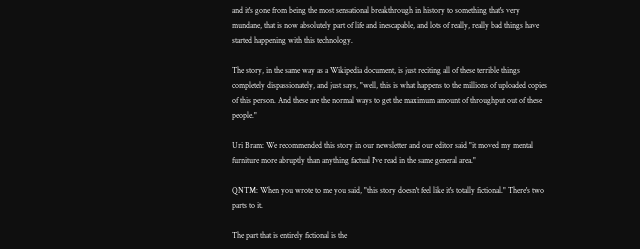and it's gone from being the most sensational breakthrough in history to something that's very mundane, that is now absolutely part of life and inescapable, and lots of really, really bad things have started happening with this technology.

The story, in the same way as a Wikipedia document, is just reciting all of these terrible things completely dispassionately, and just says, "well, this is what happens to the millions of uploaded copies of this person. And these are the normal ways to get the maximum amount of throughput out of these people."

Uri Bram: We recommended this story in our newsletter and our editor said "it moved my mental furniture more abruptly than anything factual I've read in the same general area."

QNTM: When you wrote to me you said, "this story doesn't feel like it's totally fictional." There's two parts to it.

The part that is entirely fictional is the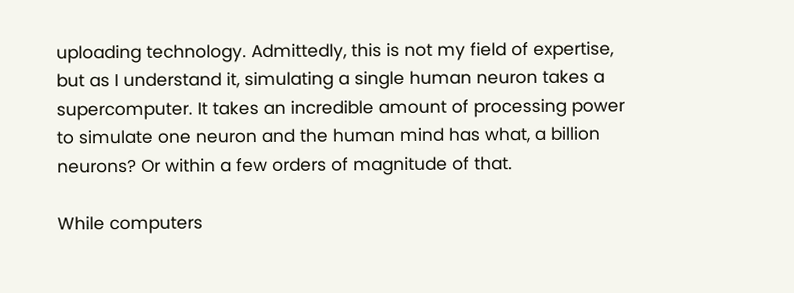uploading technology. Admittedly, this is not my field of expertise, but as I understand it, simulating a single human neuron takes a supercomputer. It takes an incredible amount of processing power to simulate one neuron and the human mind has what, a billion neurons? Or within a few orders of magnitude of that.

While computers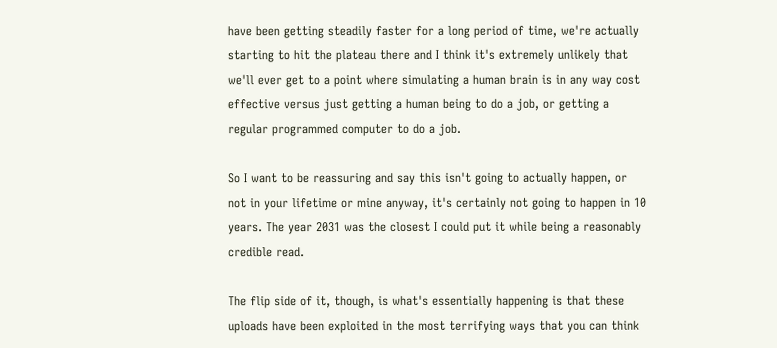have been getting steadily faster for a long period of time, we're actually starting to hit the plateau there and I think it's extremely unlikely that we'll ever get to a point where simulating a human brain is in any way cost effective versus just getting a human being to do a job, or getting a regular programmed computer to do a job.

So I want to be reassuring and say this isn't going to actually happen, or not in your lifetime or mine anyway, it's certainly not going to happen in 10 years. The year 2031 was the closest I could put it while being a reasonably credible read.

The flip side of it, though, is what's essentially happening is that these uploads have been exploited in the most terrifying ways that you can think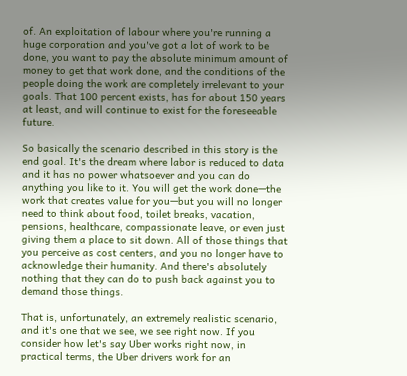of. An exploitation of labour where you're running a huge corporation and you've got a lot of work to be done, you want to pay the absolute minimum amount of money to get that work done, and the conditions of the people doing the work are completely irrelevant to your goals. That 100 percent exists, has for about 150 years at least, and will continue to exist for the foreseeable future.

So basically the scenario described in this story is the end goal. It's the dream where labor is reduced to data and it has no power whatsoever and you can do anything you like to it. You will get the work done—the work that creates value for you—but you will no longer need to think about food, toilet breaks, vacation, pensions, healthcare, compassionate leave, or even just giving them a place to sit down. All of those things that you perceive as cost centers, and you no longer have to acknowledge their humanity. And there's absolutely nothing that they can do to push back against you to demand those things.

That is, unfortunately, an extremely realistic scenario, and it's one that we see, we see right now. If you consider how let's say Uber works right now, in practical terms, the Uber drivers work for an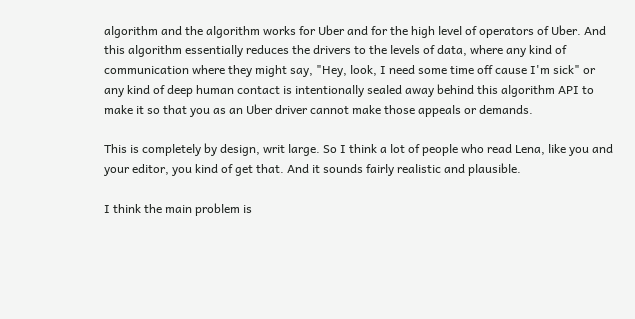algorithm and the algorithm works for Uber and for the high level of operators of Uber. And this algorithm essentially reduces the drivers to the levels of data, where any kind of communication where they might say, "Hey, look, I need some time off cause I'm sick" or any kind of deep human contact is intentionally sealed away behind this algorithm API to make it so that you as an Uber driver cannot make those appeals or demands.

This is completely by design, writ large. So I think a lot of people who read Lena, like you and your editor, you kind of get that. And it sounds fairly realistic and plausible.

I think the main problem is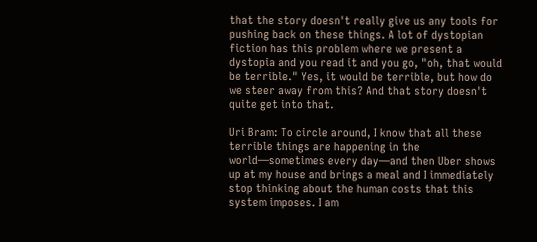that the story doesn't really give us any tools for pushing back on these things. A lot of dystopian fiction has this problem where we present a dystopia and you read it and you go, "oh, that would be terrible." Yes, it would be terrible, but how do we steer away from this? And that story doesn't quite get into that.

Uri Bram: To circle around, I know that all these terrible things are happening in the world—sometimes every day—and then Uber shows up at my house and brings a meal and I immediately stop thinking about the human costs that this system imposes. I am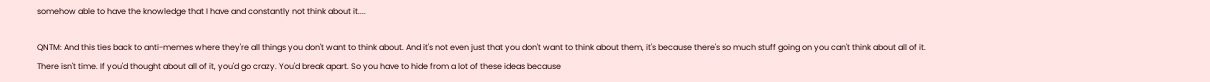somehow able to have the knowledge that I have and constantly not think about it....

QNTM: And this ties back to anti-memes where they're all things you don't want to think about. And it's not even just that you don't want to think about them, it's because there's so much stuff going on you can't think about all of it. There isn't time. If you'd thought about all of it, you'd go crazy. You'd break apart. So you have to hide from a lot of these ideas because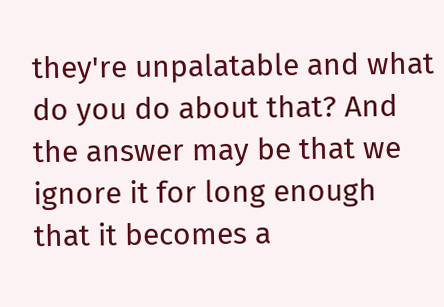they're unpalatable and what do you do about that? And the answer may be that we ignore it for long enough that it becomes a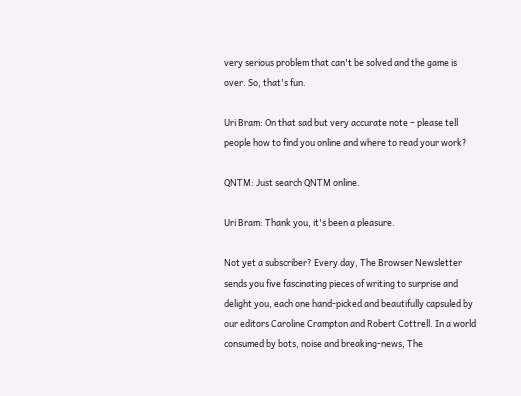very serious problem that can't be solved and the game is over. So, that's fun.

Uri Bram: On that sad but very accurate note – please tell people how to find you online and where to read your work?

QNTM: Just search QNTM online.

Uri Bram: Thank you, it's been a pleasure.

Not yet a subscriber? Every day, The Browser Newsletter sends you five fascinating pieces of writing to surprise and delight you, each one hand-picked and beautifully capsuled by our editors Caroline Crampton and Robert Cottrell. In a world consumed by bots, noise and breaking-news, The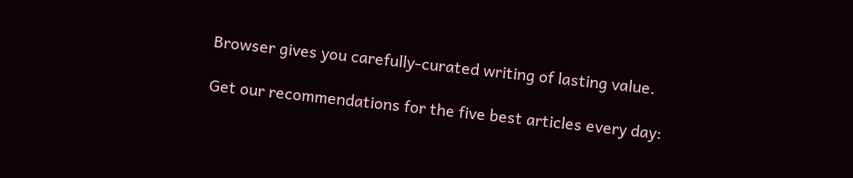Browser gives you carefully-curated writing of lasting value.

Get our recommendations for the five best articles every day: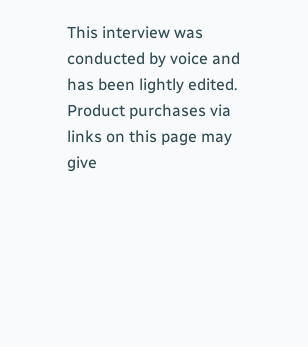This interview was conducted by voice and has been lightly edited. Product purchases via links on this page may give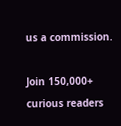us a commission.

Join 150,000+ curious readers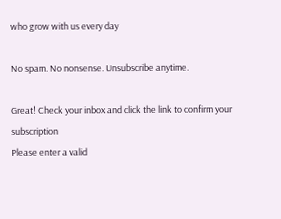who grow with us every day

No spam. No nonsense. Unsubscribe anytime.

Great! Check your inbox and click the link to confirm your subscription
Please enter a valid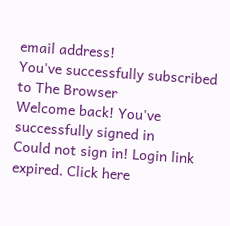email address!
You've successfully subscribed to The Browser
Welcome back! You've successfully signed in
Could not sign in! Login link expired. Click here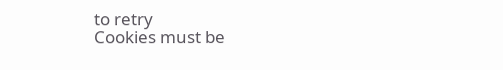to retry
Cookies must be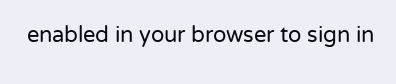enabled in your browser to sign in